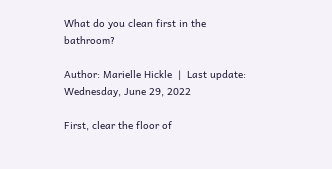What do you clean first in the bathroom?

Author: Marielle Hickle  |  Last update: Wednesday, June 29, 2022

First, clear the floor of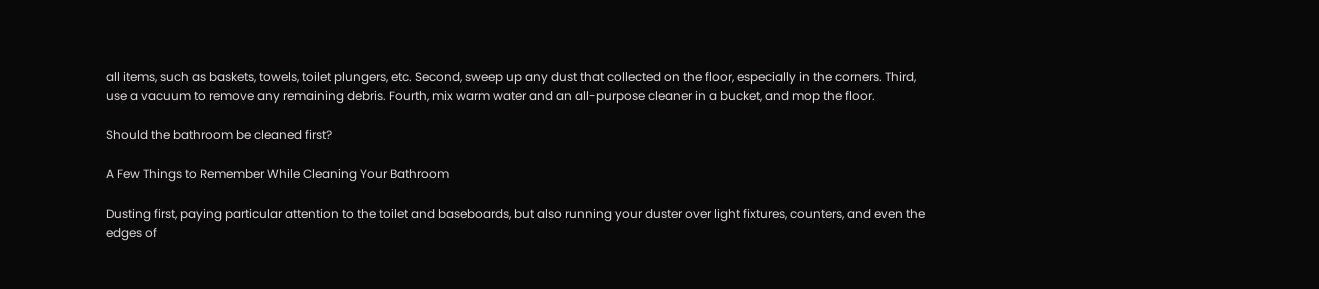all items, such as baskets, towels, toilet plungers, etc. Second, sweep up any dust that collected on the floor, especially in the corners. Third, use a vacuum to remove any remaining debris. Fourth, mix warm water and an all-purpose cleaner in a bucket, and mop the floor.

Should the bathroom be cleaned first?

A Few Things to Remember While Cleaning Your Bathroom

Dusting first, paying particular attention to the toilet and baseboards, but also running your duster over light fixtures, counters, and even the edges of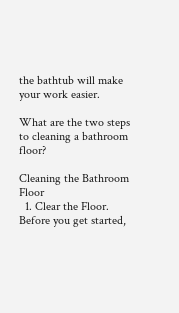the bathtub will make your work easier.

What are the two steps to cleaning a bathroom floor?

Cleaning the Bathroom Floor
  1. Clear the Floor. Before you get started,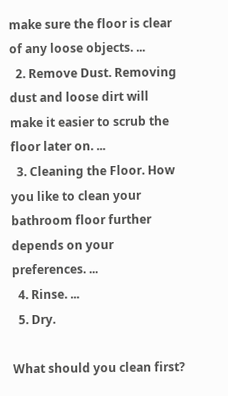make sure the floor is clear of any loose objects. ...
  2. Remove Dust. Removing dust and loose dirt will make it easier to scrub the floor later on. ...
  3. Cleaning the Floor. How you like to clean your bathroom floor further depends on your preferences. ...
  4. Rinse. ...
  5. Dry.

What should you clean first?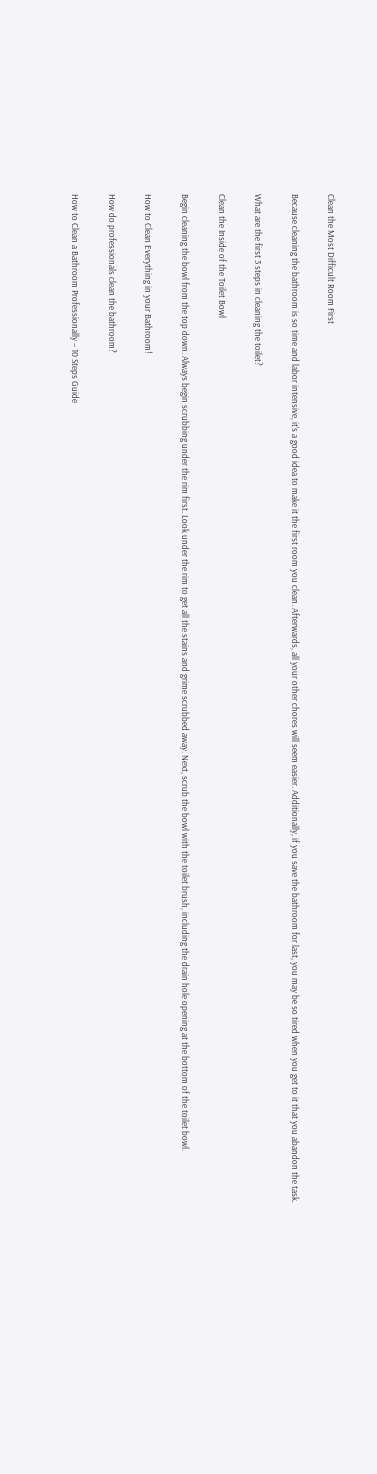Clean the Most Difficult Room First

Because cleaning the bathroom is so time and labor intensive, it's a good idea to make it the first room you clean. Afterwards, all your other chores will seem easier. Additionally, if you save the bathroom for last, you may be so tired when you get to it that you abandon the task.

What are the first 3 steps in cleaning the toilet?

Clean the Inside of the Toilet Bowl

Begin cleaning the bowl from the top down. Always begin scrubbing under the rim first. Look under the rim to get all the stains and grime scrubbed away. Next, scrub the bowl with the toilet brush, including the drain hole opening at the bottom of the toilet bowl.

How to Clean Everything in your Bathroom!

How do professionals clean the bathroom?

How to Clean a Bathroom Professionally – 10 Steps Guide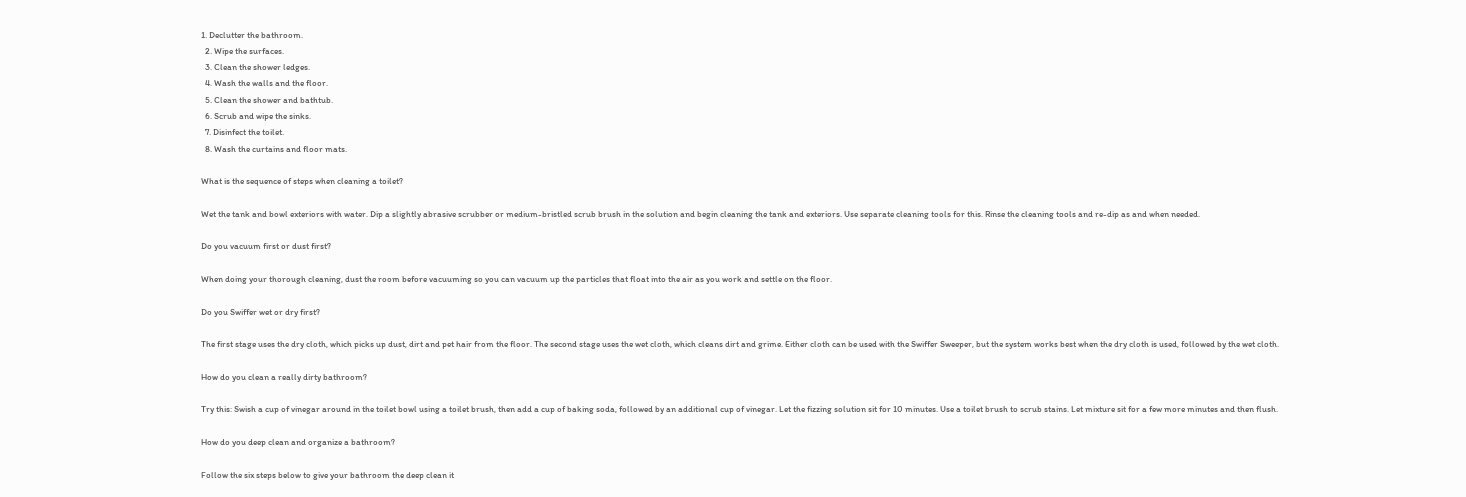1. Declutter the bathroom.
  2. Wipe the surfaces.
  3. Clean the shower ledges.
  4. Wash the walls and the floor.
  5. Clean the shower and bathtub.
  6. Scrub and wipe the sinks.
  7. Disinfect the toilet.
  8. Wash the curtains and floor mats.

What is the sequence of steps when cleaning a toilet?

Wet the tank and bowl exteriors with water. Dip a slightly abrasive scrubber or medium-bristled scrub brush in the solution and begin cleaning the tank and exteriors. Use separate cleaning tools for this. Rinse the cleaning tools and re-dip as and when needed.

Do you vacuum first or dust first?

When doing your thorough cleaning, dust the room before vacuuming so you can vacuum up the particles that float into the air as you work and settle on the floor.

Do you Swiffer wet or dry first?

The first stage uses the dry cloth, which picks up dust, dirt and pet hair from the floor. The second stage uses the wet cloth, which cleans dirt and grime. Either cloth can be used with the Swiffer Sweeper, but the system works best when the dry cloth is used, followed by the wet cloth.

How do you clean a really dirty bathroom?

Try this: Swish a cup of vinegar around in the toilet bowl using a toilet brush, then add a cup of baking soda, followed by an additional cup of vinegar. Let the fizzing solution sit for 10 minutes. Use a toilet brush to scrub stains. Let mixture sit for a few more minutes and then flush.

How do you deep clean and organize a bathroom?

Follow the six steps below to give your bathroom the deep clean it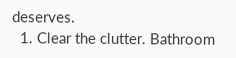deserves.
  1. Clear the clutter. Bathroom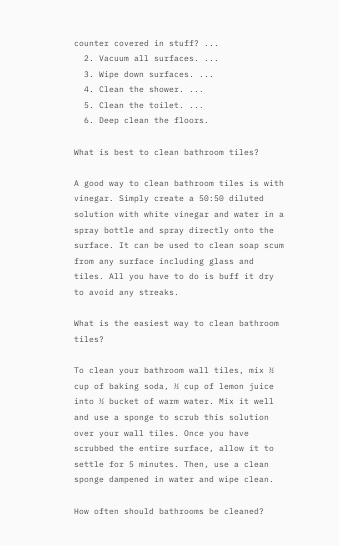counter covered in stuff? ...
  2. Vacuum all surfaces. ...
  3. Wipe down surfaces. ...
  4. Clean the shower. ...
  5. Clean the toilet. ...
  6. Deep clean the floors.

What is best to clean bathroom tiles?

A good way to clean bathroom tiles is with vinegar. Simply create a 50:50 diluted solution with white vinegar and water in a spray bottle and spray directly onto the surface. It can be used to clean soap scum from any surface including glass and tiles. All you have to do is buff it dry to avoid any streaks.

What is the easiest way to clean bathroom tiles?

To clean your bathroom wall tiles, mix ½ cup of baking soda, ½ cup of lemon juice into ½ bucket of warm water. Mix it well and use a sponge to scrub this solution over your wall tiles. Once you have scrubbed the entire surface, allow it to settle for 5 minutes. Then, use a clean sponge dampened in water and wipe clean.

How often should bathrooms be cleaned?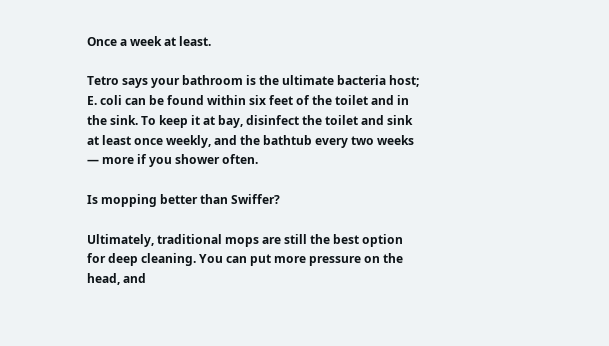Once a week at least.

Tetro says your bathroom is the ultimate bacteria host; E. coli can be found within six feet of the toilet and in the sink. To keep it at bay, disinfect the toilet and sink at least once weekly, and the bathtub every two weeks — more if you shower often.

Is mopping better than Swiffer?

Ultimately, traditional mops are still the best option for deep cleaning. You can put more pressure on the head, and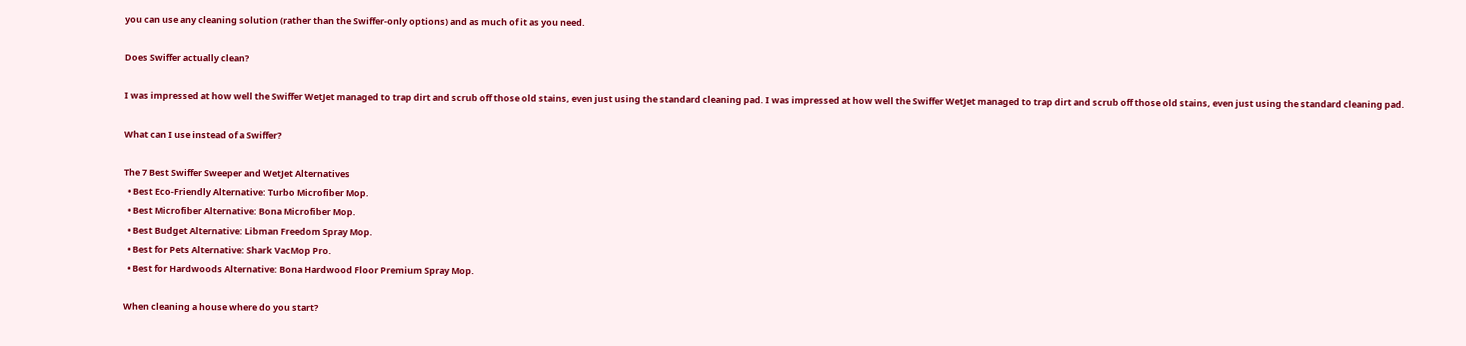you can use any cleaning solution (rather than the Swiffer-only options) and as much of it as you need.

Does Swiffer actually clean?

I was impressed at how well the Swiffer WetJet managed to trap dirt and scrub off those old stains, even just using the standard cleaning pad. I was impressed at how well the Swiffer WetJet managed to trap dirt and scrub off those old stains, even just using the standard cleaning pad.

What can I use instead of a Swiffer?

The 7 Best Swiffer Sweeper and WetJet Alternatives
  • Best Eco-Friendly Alternative: Turbo Microfiber Mop.
  • Best Microfiber Alternative: Bona Microfiber Mop.
  • Best Budget Alternative: Libman Freedom Spray Mop.
  • Best for Pets Alternative: Shark VacMop Pro.
  • Best for Hardwoods Alternative: Bona Hardwood Floor Premium Spray Mop.

When cleaning a house where do you start?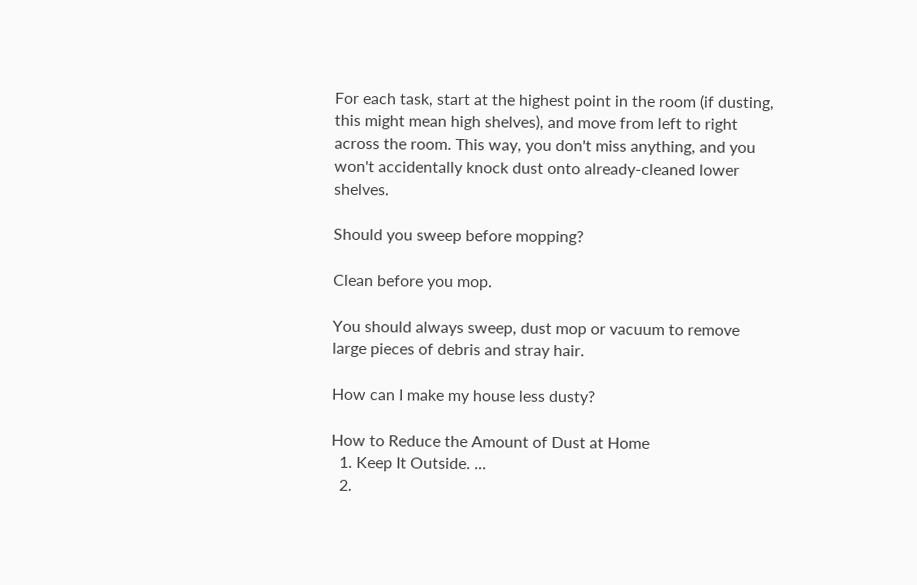For each task, start at the highest point in the room (if dusting, this might mean high shelves), and move from left to right across the room. This way, you don't miss anything, and you won't accidentally knock dust onto already-cleaned lower shelves.

Should you sweep before mopping?

Clean before you mop.

You should always sweep, dust mop or vacuum to remove large pieces of debris and stray hair.

How can I make my house less dusty?

How to Reduce the Amount of Dust at Home
  1. Keep It Outside. ...
  2.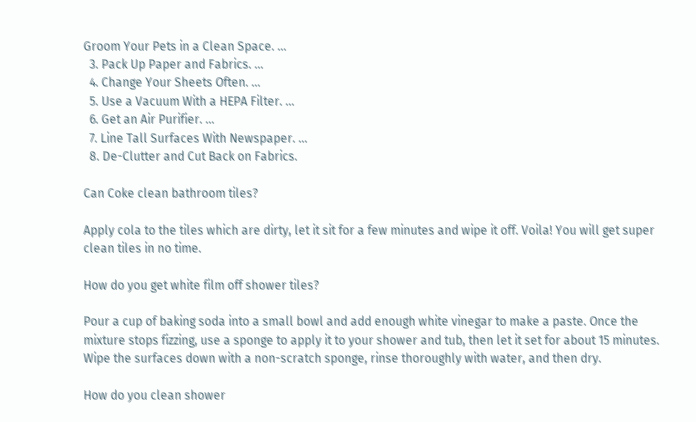Groom Your Pets in a Clean Space. ...
  3. Pack Up Paper and Fabrics. ...
  4. Change Your Sheets Often. ...
  5. Use a Vacuum With a HEPA Filter. ...
  6. Get an Air Purifier. ...
  7. Line Tall Surfaces With Newspaper. ...
  8. De-Clutter and Cut Back on Fabrics.

Can Coke clean bathroom tiles?

Apply cola to the tiles which are dirty, let it sit for a few minutes and wipe it off. Voila! You will get super clean tiles in no time.

How do you get white film off shower tiles?

Pour a cup of baking soda into a small bowl and add enough white vinegar to make a paste. Once the mixture stops fizzing, use a sponge to apply it to your shower and tub, then let it set for about 15 minutes. Wipe the surfaces down with a non-scratch sponge, rinse thoroughly with water, and then dry.

How do you clean shower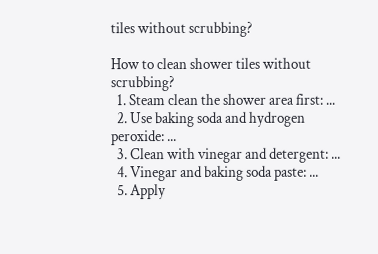tiles without scrubbing?

How to clean shower tiles without scrubbing?
  1. Steam clean the shower area first: ...
  2. Use baking soda and hydrogen peroxide: ...
  3. Clean with vinegar and detergent: ...
  4. Vinegar and baking soda paste: ...
  5. Apply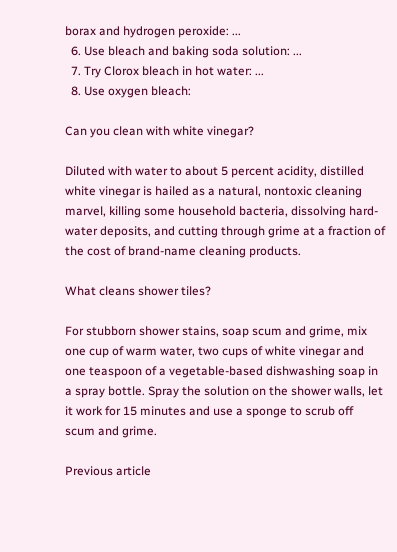borax and hydrogen peroxide: ...
  6. Use bleach and baking soda solution: ...
  7. Try Clorox bleach in hot water: ...
  8. Use oxygen bleach:

Can you clean with white vinegar?

Diluted with water to about 5 percent acidity, distilled white vinegar is hailed as a natural, nontoxic cleaning marvel, killing some household bacteria, dissolving hard-water deposits, and cutting through grime at a fraction of the cost of brand-name cleaning products.

What cleans shower tiles?

For stubborn shower stains, soap scum and grime, mix one cup of warm water, two cups of white vinegar and one teaspoon of a vegetable-based dishwashing soap in a spray bottle. Spray the solution on the shower walls, let it work for 15 minutes and use a sponge to scrub off scum and grime.

Previous article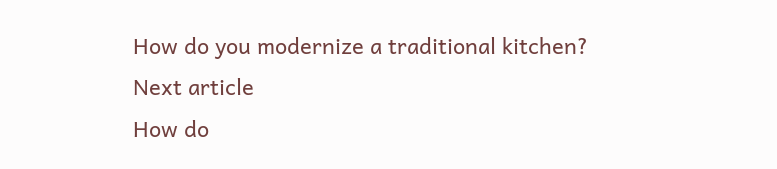How do you modernize a traditional kitchen?
Next article
How do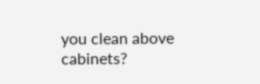you clean above cabinets?